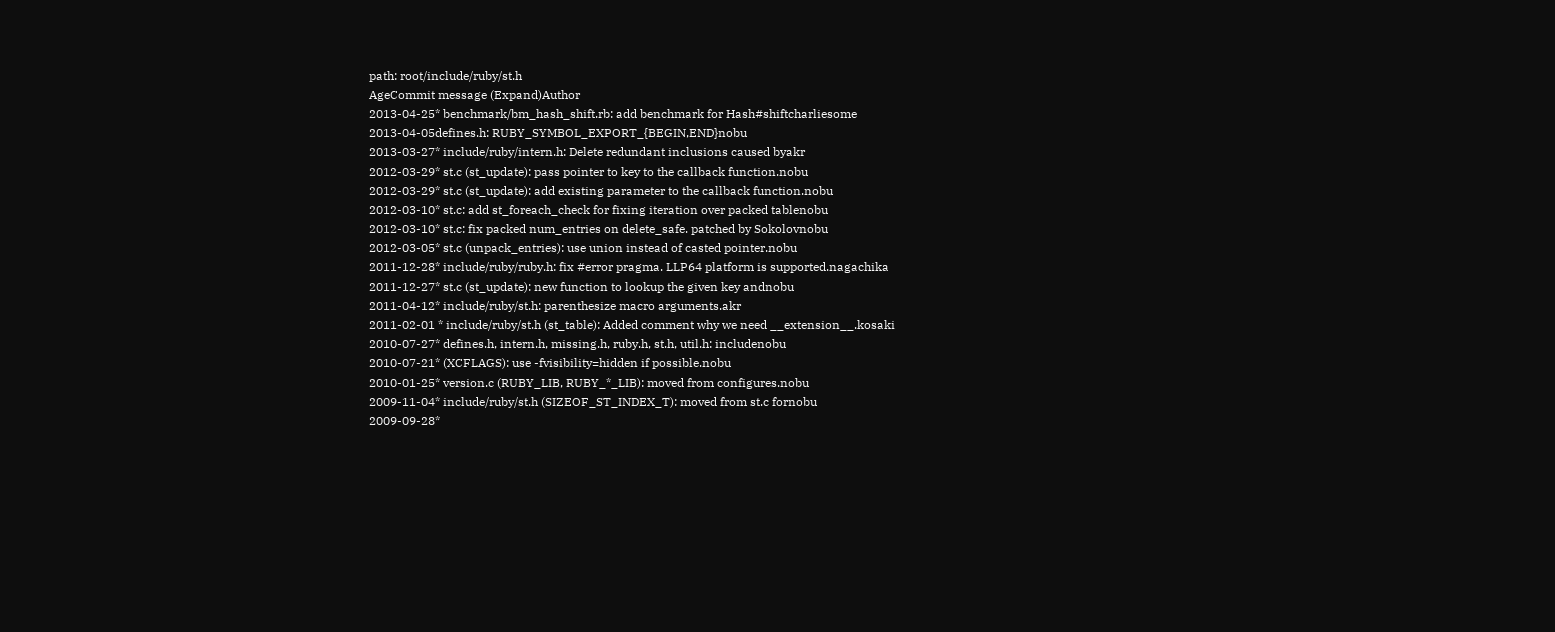path: root/include/ruby/st.h
AgeCommit message (Expand)Author
2013-04-25* benchmark/bm_hash_shift.rb: add benchmark for Hash#shiftcharliesome
2013-04-05defines.h: RUBY_SYMBOL_EXPORT_{BEGIN,END}nobu
2013-03-27* include/ruby/intern.h: Delete redundant inclusions caused byakr
2012-03-29* st.c (st_update): pass pointer to key to the callback function.nobu
2012-03-29* st.c (st_update): add existing parameter to the callback function.nobu
2012-03-10* st.c: add st_foreach_check for fixing iteration over packed tablenobu
2012-03-10* st.c: fix packed num_entries on delete_safe. patched by Sokolovnobu
2012-03-05* st.c (unpack_entries): use union instead of casted pointer.nobu
2011-12-28* include/ruby/ruby.h: fix #error pragma. LLP64 platform is supported.nagachika
2011-12-27* st.c (st_update): new function to lookup the given key andnobu
2011-04-12* include/ruby/st.h: parenthesize macro arguments.akr
2011-02-01 * include/ruby/st.h (st_table): Added comment why we need __extension__.kosaki
2010-07-27* defines.h, intern.h, missing.h, ruby.h, st.h, util.h: includenobu
2010-07-21* (XCFLAGS): use -fvisibility=hidden if possible.nobu
2010-01-25* version.c (RUBY_LIB, RUBY_*_LIB): moved from configures.nobu
2009-11-04* include/ruby/st.h (SIZEOF_ST_INDEX_T): moved from st.c fornobu
2009-09-28*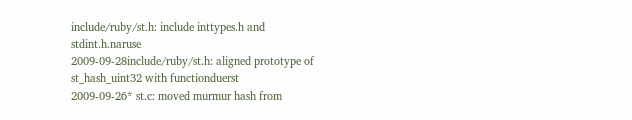include/ruby/st.h: include inttypes.h and stdint.h.naruse
2009-09-28include/ruby/st.h: aligned prototype of st_hash_uint32 with functionduerst
2009-09-26* st.c: moved murmur hash from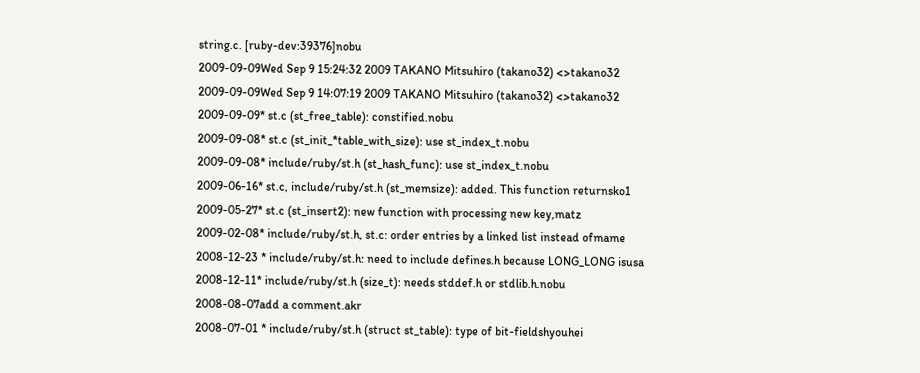string.c. [ruby-dev:39376]nobu
2009-09-09Wed Sep 9 15:24:32 2009 TAKANO Mitsuhiro (takano32) <>takano32
2009-09-09Wed Sep 9 14:07:19 2009 TAKANO Mitsuhiro (takano32) <>takano32
2009-09-09* st.c (st_free_table): constified.nobu
2009-09-08* st.c (st_init_*table_with_size): use st_index_t.nobu
2009-09-08* include/ruby/st.h (st_hash_func): use st_index_t.nobu
2009-06-16* st.c, include/ruby/st.h (st_memsize): added. This function returnsko1
2009-05-27* st.c (st_insert2): new function with processing new key,matz
2009-02-08* include/ruby/st.h, st.c: order entries by a linked list instead ofmame
2008-12-23 * include/ruby/st.h: need to include defines.h because LONG_LONG isusa
2008-12-11* include/ruby/st.h (size_t): needs stddef.h or stdlib.h.nobu
2008-08-07add a comment.akr
2008-07-01 * include/ruby/st.h (struct st_table): type of bit-fieldshyouhei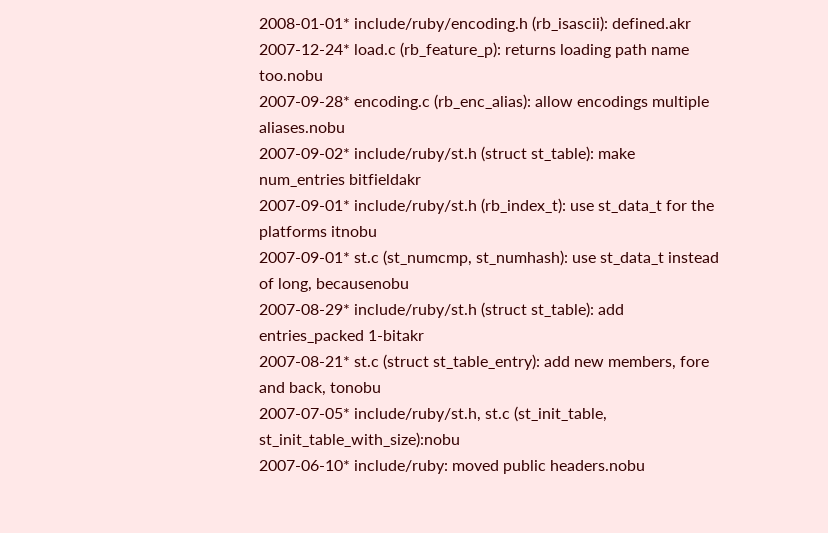2008-01-01* include/ruby/encoding.h (rb_isascii): defined.akr
2007-12-24* load.c (rb_feature_p): returns loading path name too.nobu
2007-09-28* encoding.c (rb_enc_alias): allow encodings multiple aliases.nobu
2007-09-02* include/ruby/st.h (struct st_table): make num_entries bitfieldakr
2007-09-01* include/ruby/st.h (rb_index_t): use st_data_t for the platforms itnobu
2007-09-01* st.c (st_numcmp, st_numhash): use st_data_t instead of long, becausenobu
2007-08-29* include/ruby/st.h (struct st_table): add entries_packed 1-bitakr
2007-08-21* st.c (struct st_table_entry): add new members, fore and back, tonobu
2007-07-05* include/ruby/st.h, st.c (st_init_table, st_init_table_with_size):nobu
2007-06-10* include/ruby: moved public headers.nobu